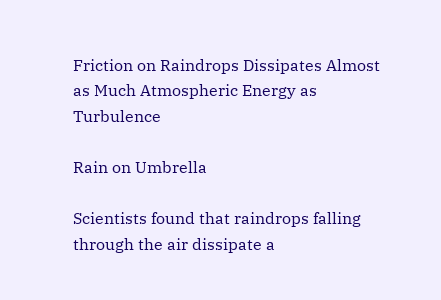Friction on Raindrops Dissipates Almost as Much Atmospheric Energy as Turbulence

Rain on Umbrella

Scientists found that raindrops falling through the air dissipate a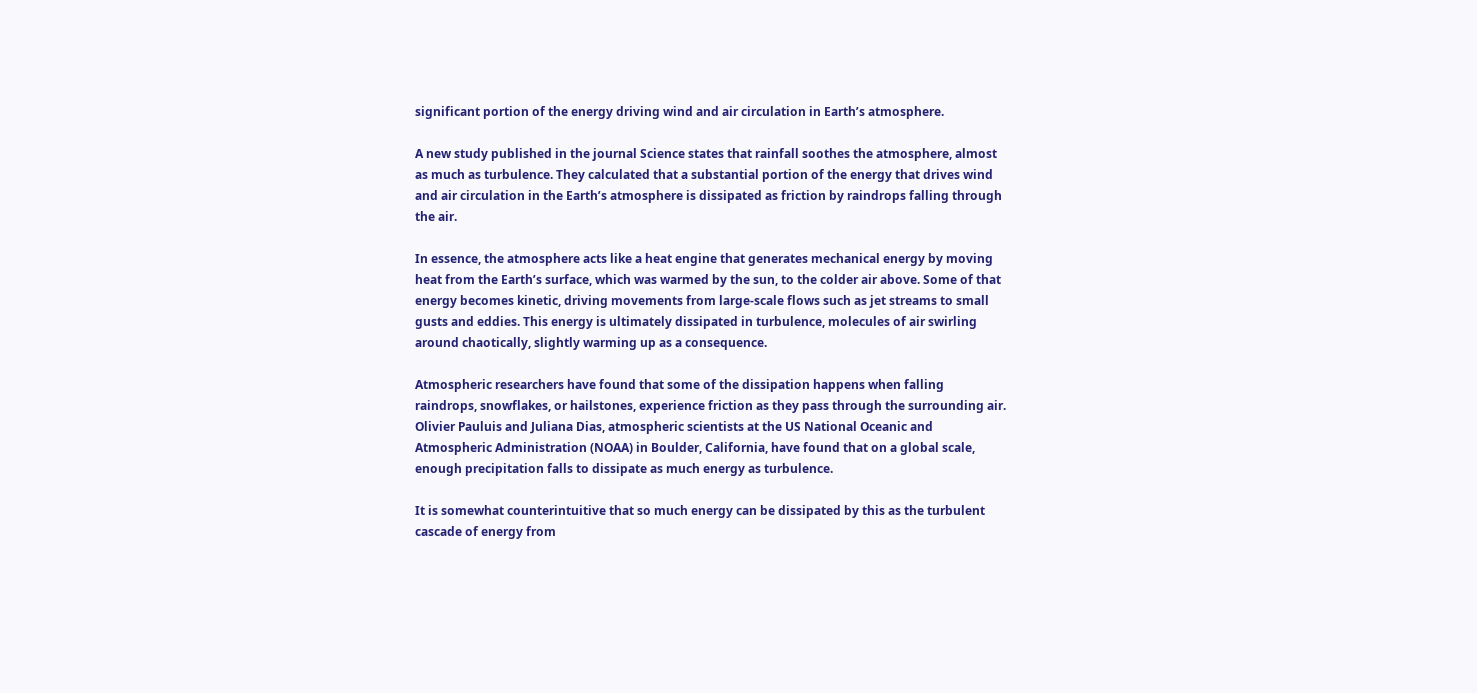significant portion of the energy driving wind and air circulation in Earth’s atmosphere.

A new study published in the journal Science states that rainfall soothes the atmosphere, almost as much as turbulence. They calculated that a substantial portion of the energy that drives wind and air circulation in the Earth’s atmosphere is dissipated as friction by raindrops falling through the air.

In essence, the atmosphere acts like a heat engine that generates mechanical energy by moving heat from the Earth’s surface, which was warmed by the sun, to the colder air above. Some of that energy becomes kinetic, driving movements from large-scale flows such as jet streams to small gusts and eddies. This energy is ultimately dissipated in turbulence, molecules of air swirling around chaotically, slightly warming up as a consequence.

Atmospheric researchers have found that some of the dissipation happens when falling raindrops, snowflakes, or hailstones, experience friction as they pass through the surrounding air. Olivier Pauluis and Juliana Dias, atmospheric scientists at the US National Oceanic and Atmospheric Administration (NOAA) in Boulder, California, have found that on a global scale, enough precipitation falls to dissipate as much energy as turbulence.

It is somewhat counterintuitive that so much energy can be dissipated by this as the turbulent cascade of energy from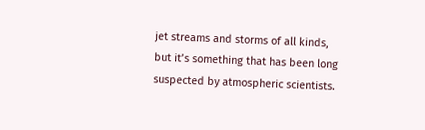jet streams and storms of all kinds, but it’s something that has been long suspected by atmospheric scientists.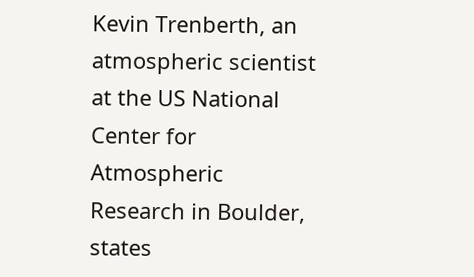Kevin Trenberth, an atmospheric scientist at the US National Center for Atmospheric Research in Boulder, states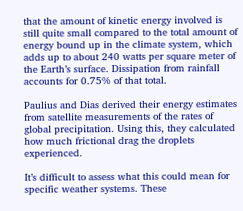that the amount of kinetic energy involved is still quite small compared to the total amount of energy bound up in the climate system, which adds up to about 240 watts per square meter of the Earth’s surface. Dissipation from rainfall accounts for 0.75% of that total.

Paulius and Dias derived their energy estimates from satellite measurements of the rates of global precipitation. Using this, they calculated how much frictional drag the droplets experienced.

It’s difficult to assess what this could mean for specific weather systems. These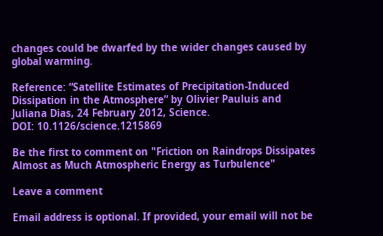changes could be dwarfed by the wider changes caused by global warming.

Reference: “Satellite Estimates of Precipitation-Induced Dissipation in the Atmosphere” by Olivier Pauluis and Juliana Dias, 24 February 2012, Science.
DOI: 10.1126/science.1215869

Be the first to comment on "Friction on Raindrops Dissipates Almost as Much Atmospheric Energy as Turbulence"

Leave a comment

Email address is optional. If provided, your email will not be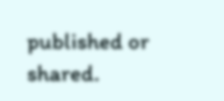published or shared.